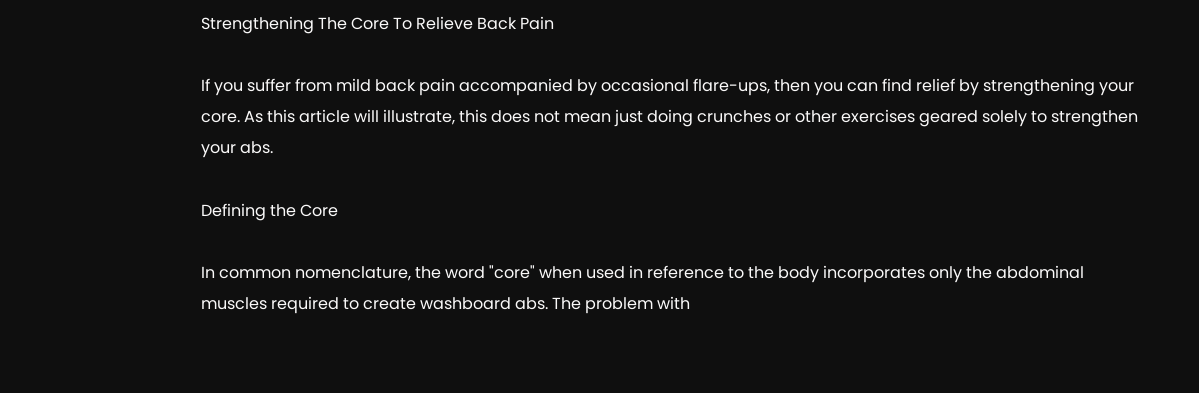Strengthening The Core To Relieve Back Pain

If you suffer from mild back pain accompanied by occasional flare-ups, then you can find relief by strengthening your core. As this article will illustrate, this does not mean just doing crunches or other exercises geared solely to strengthen your abs.

Defining the Core

In common nomenclature, the word "core" when used in reference to the body incorporates only the abdominal muscles required to create washboard abs. The problem with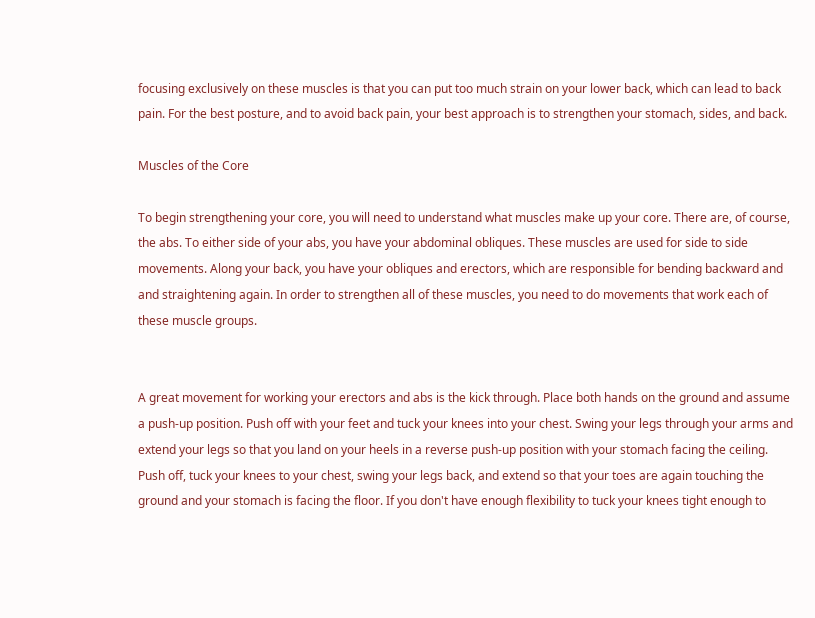focusing exclusively on these muscles is that you can put too much strain on your lower back, which can lead to back pain. For the best posture, and to avoid back pain, your best approach is to strengthen your stomach, sides, and back.

Muscles of the Core

To begin strengthening your core, you will need to understand what muscles make up your core. There are, of course, the abs. To either side of your abs, you have your abdominal obliques. These muscles are used for side to side movements. Along your back, you have your obliques and erectors, which are responsible for bending backward and and straightening again. In order to strengthen all of these muscles, you need to do movements that work each of these muscle groups.


A great movement for working your erectors and abs is the kick through. Place both hands on the ground and assume a push-up position. Push off with your feet and tuck your knees into your chest. Swing your legs through your arms and extend your legs so that you land on your heels in a reverse push-up position with your stomach facing the ceiling. Push off, tuck your knees to your chest, swing your legs back, and extend so that your toes are again touching the ground and your stomach is facing the floor. If you don't have enough flexibility to tuck your knees tight enough to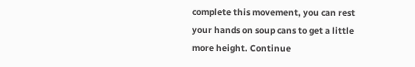complete this movement, you can rest your hands on soup cans to get a little more height. Continue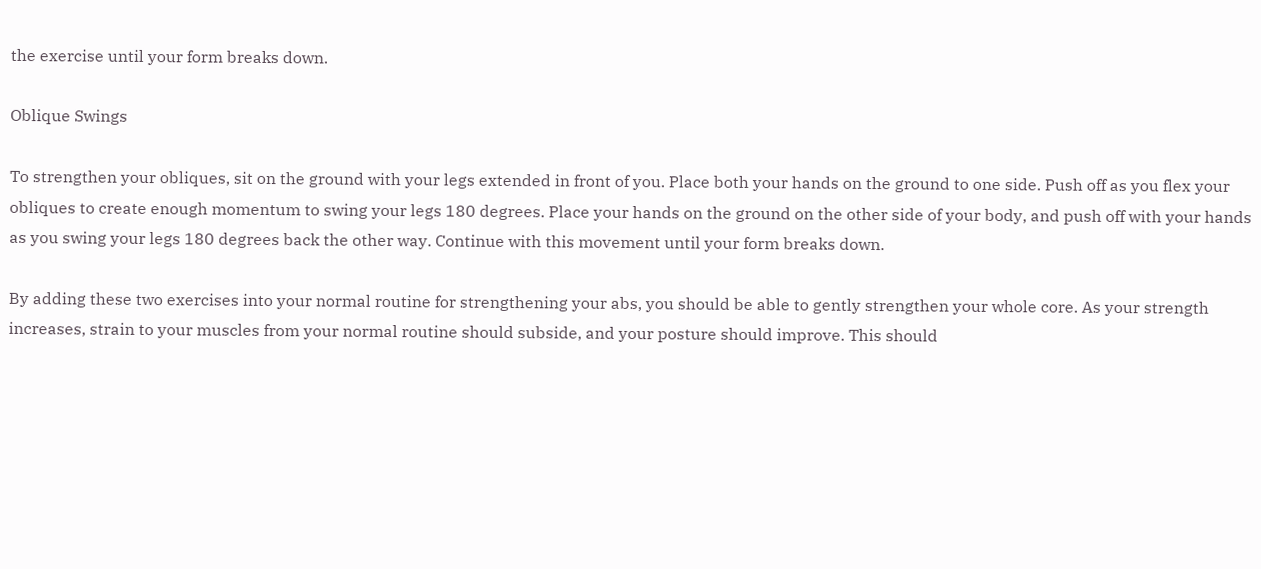the exercise until your form breaks down.

Oblique Swings

To strengthen your obliques, sit on the ground with your legs extended in front of you. Place both your hands on the ground to one side. Push off as you flex your obliques to create enough momentum to swing your legs 180 degrees. Place your hands on the ground on the other side of your body, and push off with your hands as you swing your legs 180 degrees back the other way. Continue with this movement until your form breaks down.

By adding these two exercises into your normal routine for strengthening your abs, you should be able to gently strengthen your whole core. As your strength increases, strain to your muscles from your normal routine should subside, and your posture should improve. This should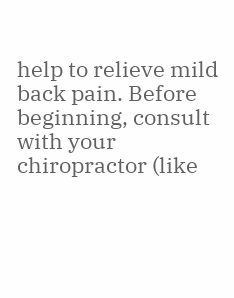help to relieve mild back pain. Before beginning, consult with your chiropractor (like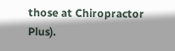those at Chiropractor Plus).